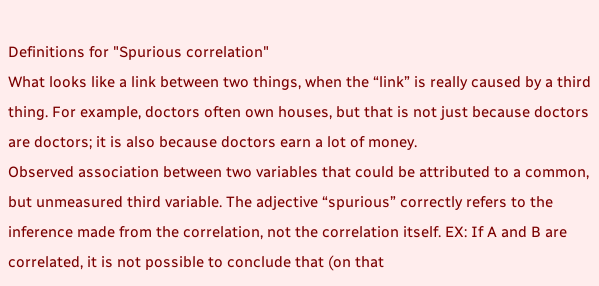Definitions for "Spurious correlation"
What looks like a link between two things, when the “link” is really caused by a third thing. For example, doctors often own houses, but that is not just because doctors are doctors; it is also because doctors earn a lot of money.
Observed association between two variables that could be attributed to a common, but unmeasured third variable. The adjective “spurious” correctly refers to the inference made from the correlation, not the correlation itself. EX: If A and B are correlated, it is not possible to conclude that (on that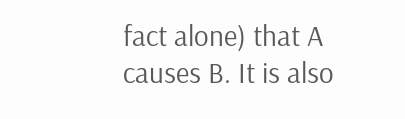fact alone) that A causes B. It is also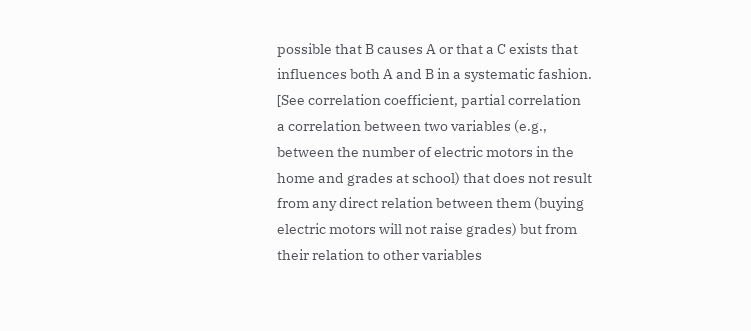possible that B causes A or that a C exists that influences both A and B in a systematic fashion. [See correlation coefficient, partial correlation
a correlation between two variables (e.g., between the number of electric motors in the home and grades at school) that does not result from any direct relation between them (buying electric motors will not raise grades) but from their relation to other variables